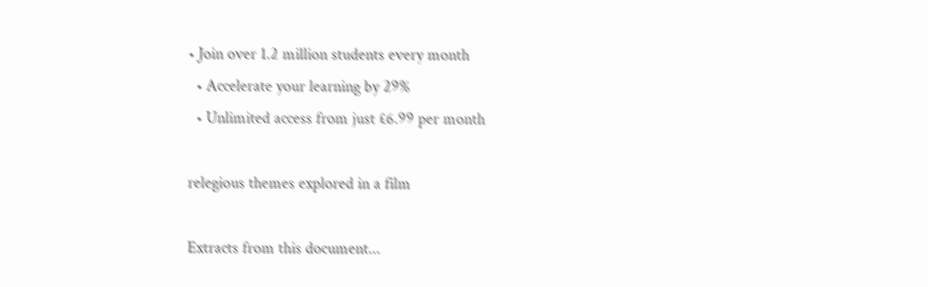• Join over 1.2 million students every month
  • Accelerate your learning by 29%
  • Unlimited access from just £6.99 per month

relegious themes explored in a film

Extracts from this document...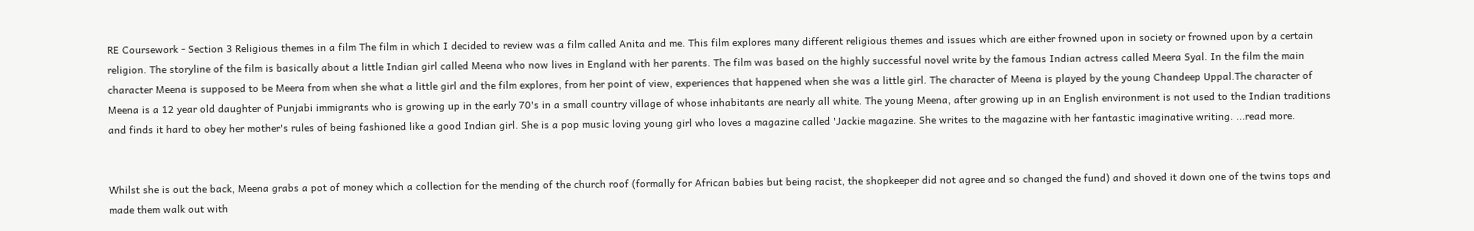RE Coursework - Section 3 Religious themes in a film The film in which I decided to review was a film called Anita and me. This film explores many different religious themes and issues which are either frowned upon in society or frowned upon by a certain religion. The storyline of the film is basically about a little Indian girl called Meena who now lives in England with her parents. The film was based on the highly successful novel write by the famous Indian actress called Meera Syal. In the film the main character Meena is supposed to be Meera from when she what a little girl and the film explores, from her point of view, experiences that happened when she was a little girl. The character of Meena is played by the young Chandeep Uppal.The character of Meena is a 12 year old daughter of Punjabi immigrants who is growing up in the early 70's in a small country village of whose inhabitants are nearly all white. The young Meena, after growing up in an English environment is not used to the Indian traditions and finds it hard to obey her mother's rules of being fashioned like a good Indian girl. She is a pop music loving young girl who loves a magazine called 'Jackie magazine. She writes to the magazine with her fantastic imaginative writing. ...read more.


Whilst she is out the back, Meena grabs a pot of money which a collection for the mending of the church roof (formally for African babies but being racist, the shopkeeper did not agree and so changed the fund) and shoved it down one of the twins tops and made them walk out with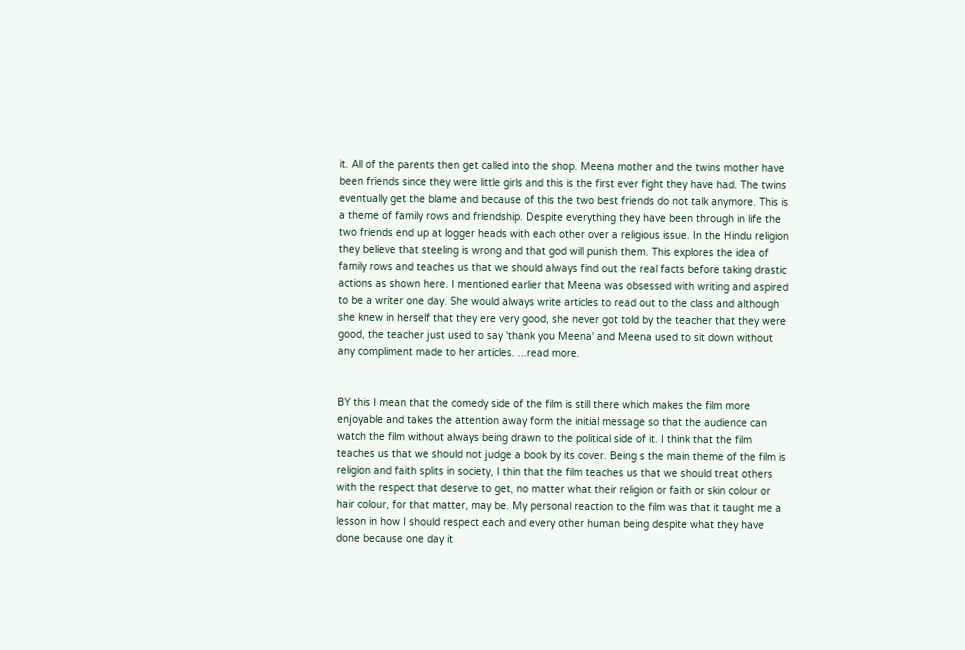it. All of the parents then get called into the shop. Meena mother and the twins mother have been friends since they were little girls and this is the first ever fight they have had. The twins eventually get the blame and because of this the two best friends do not talk anymore. This is a theme of family rows and friendship. Despite everything they have been through in life the two friends end up at logger heads with each other over a religious issue. In the Hindu religion they believe that steeling is wrong and that god will punish them. This explores the idea of family rows and teaches us that we should always find out the real facts before taking drastic actions as shown here. I mentioned earlier that Meena was obsessed with writing and aspired to be a writer one day. She would always write articles to read out to the class and although she knew in herself that they ere very good, she never got told by the teacher that they were good, the teacher just used to say 'thank you Meena' and Meena used to sit down without any compliment made to her articles. ...read more.


BY this I mean that the comedy side of the film is still there which makes the film more enjoyable and takes the attention away form the initial message so that the audience can watch the film without always being drawn to the political side of it. I think that the film teaches us that we should not judge a book by its cover. Being s the main theme of the film is religion and faith splits in society, I thin that the film teaches us that we should treat others with the respect that deserve to get, no matter what their religion or faith or skin colour or hair colour, for that matter, may be. My personal reaction to the film was that it taught me a lesson in how I should respect each and every other human being despite what they have done because one day it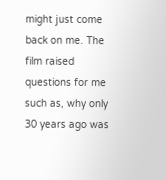might just come back on me. The film raised questions for me such as, why only 30 years ago was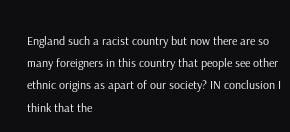England such a racist country but now there are so many foreigners in this country that people see other ethnic origins as apart of our society? IN conclusion I think that the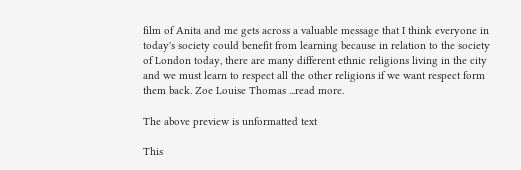film of Anita and me gets across a valuable message that I think everyone in today's society could benefit from learning because in relation to the society of London today, there are many different ethnic religions living in the city and we must learn to respect all the other religions if we want respect form them back. Zoe Louise Thomas ...read more.

The above preview is unformatted text

This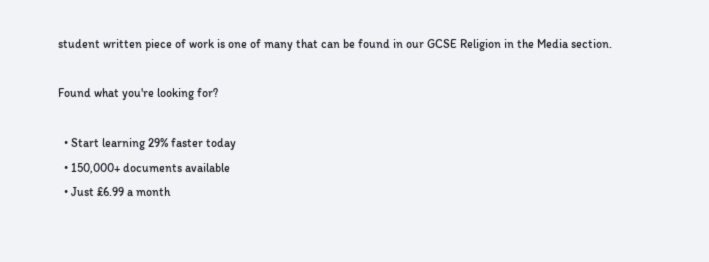student written piece of work is one of many that can be found in our GCSE Religion in the Media section.

Found what you're looking for?

  • Start learning 29% faster today
  • 150,000+ documents available
  • Just £6.99 a month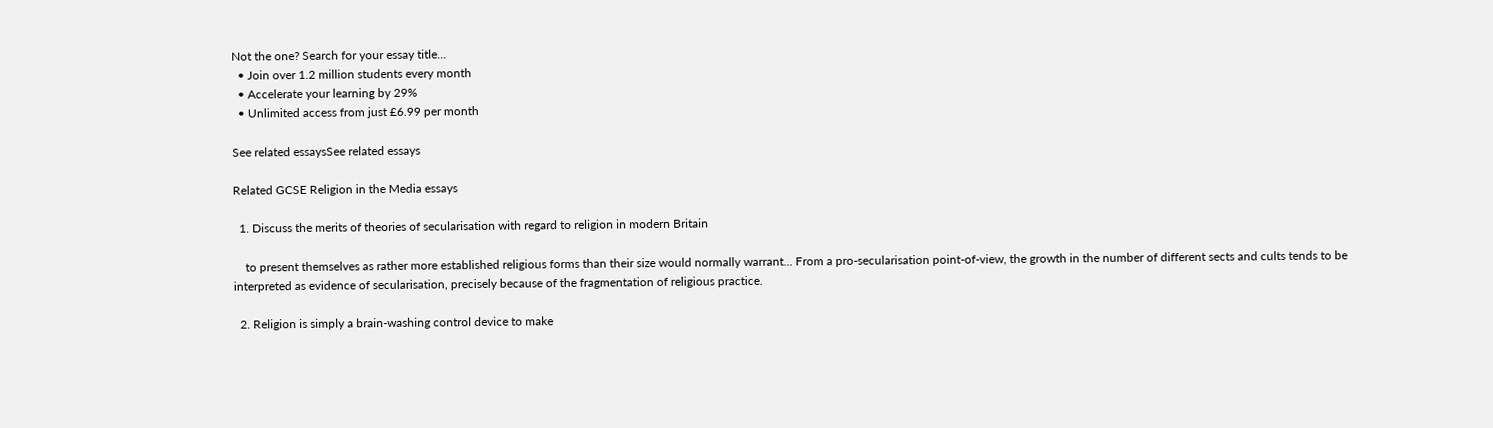Not the one? Search for your essay title...
  • Join over 1.2 million students every month
  • Accelerate your learning by 29%
  • Unlimited access from just £6.99 per month

See related essaysSee related essays

Related GCSE Religion in the Media essays

  1. Discuss the merits of theories of secularisation with regard to religion in modern Britain

    to present themselves as rather more established religious forms than their size would normally warrant... From a pro-secularisation point-of-view, the growth in the number of different sects and cults tends to be interpreted as evidence of secularisation, precisely because of the fragmentation of religious practice.

  2. Religion is simply a brain-washing control device to make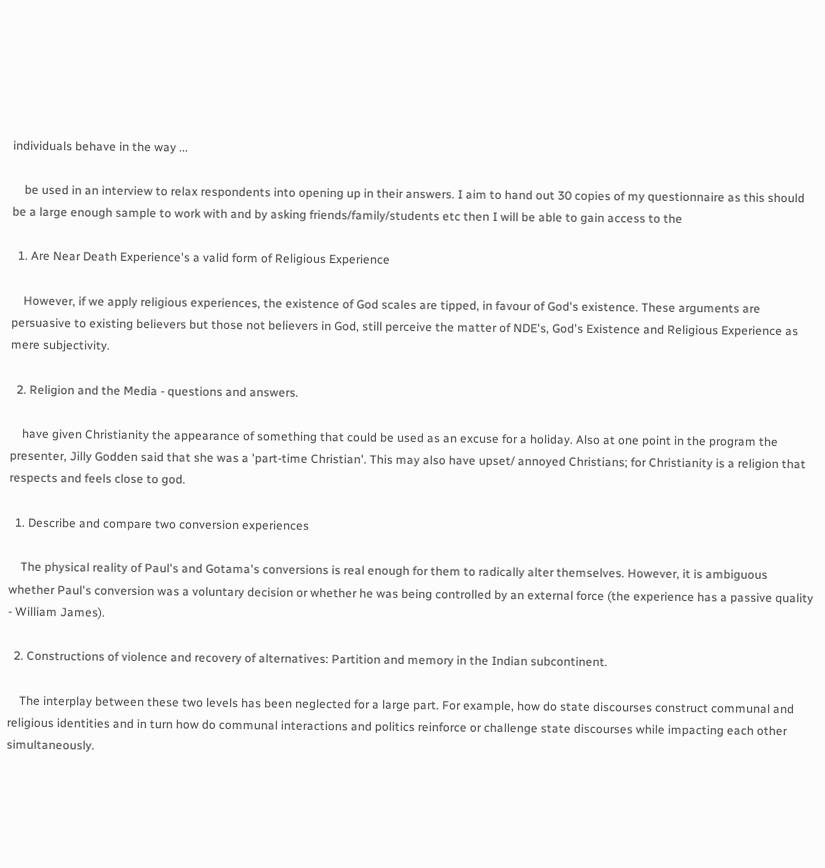individuals behave in the way ...

    be used in an interview to relax respondents into opening up in their answers. I aim to hand out 30 copies of my questionnaire as this should be a large enough sample to work with and by asking friends/family/students etc then I will be able to gain access to the

  1. Are Near Death Experience's a valid form of Religious Experience

    However, if we apply religious experiences, the existence of God scales are tipped, in favour of God's existence. These arguments are persuasive to existing believers but those not believers in God, still perceive the matter of NDE's, God's Existence and Religious Experience as mere subjectivity.

  2. Religion and the Media - questions and answers.

    have given Christianity the appearance of something that could be used as an excuse for a holiday. Also at one point in the program the presenter, Jilly Godden said that she was a 'part-time Christian'. This may also have upset/ annoyed Christians; for Christianity is a religion that respects and feels close to god.

  1. Describe and compare two conversion experiences

    The physical reality of Paul's and Gotama's conversions is real enough for them to radically alter themselves. However, it is ambiguous whether Paul's conversion was a voluntary decision or whether he was being controlled by an external force (the experience has a passive quality - William James).

  2. Constructions of violence and recovery of alternatives: Partition and memory in the Indian subcontinent.

    The interplay between these two levels has been neglected for a large part. For example, how do state discourses construct communal and religious identities and in turn how do communal interactions and politics reinforce or challenge state discourses while impacting each other simultaneously.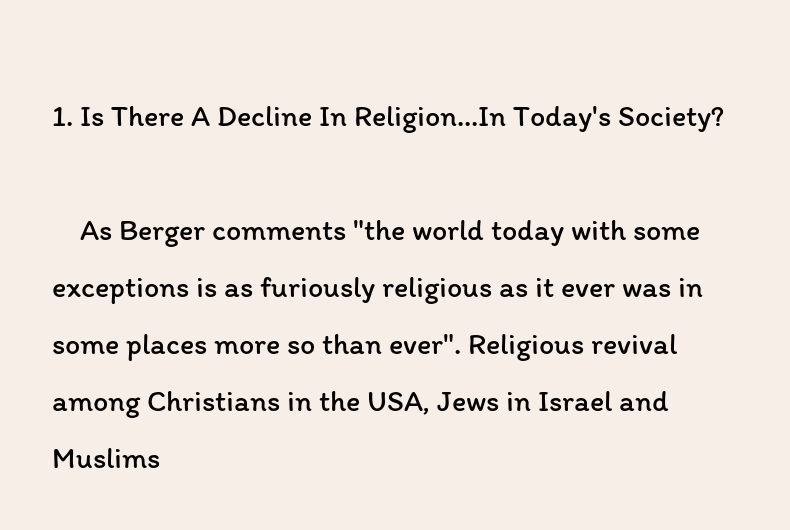1. Is There A Decline In Religion...In Today's Society?

    As Berger comments "the world today with some exceptions is as furiously religious as it ever was in some places more so than ever". Religious revival among Christians in the USA, Jews in Israel and Muslims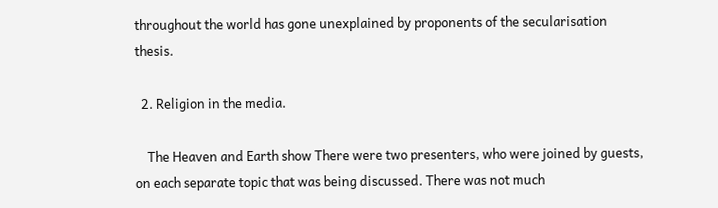throughout the world has gone unexplained by proponents of the secularisation thesis.

  2. Religion in the media.

    The Heaven and Earth show There were two presenters, who were joined by guests, on each separate topic that was being discussed. There was not much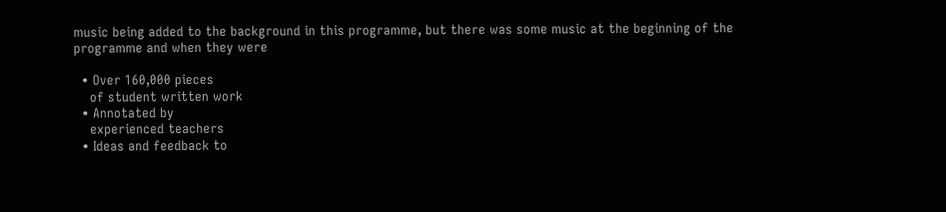music being added to the background in this programme, but there was some music at the beginning of the programme and when they were

  • Over 160,000 pieces
    of student written work
  • Annotated by
    experienced teachers
  • Ideas and feedback to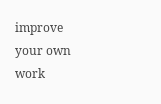improve your own work